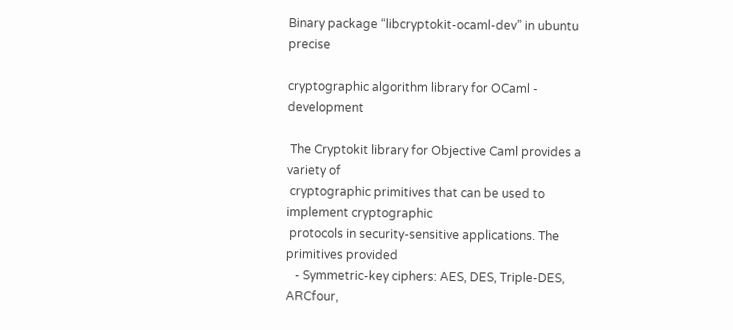Binary package “libcryptokit-ocaml-dev” in ubuntu precise

cryptographic algorithm library for OCaml - development

 The Cryptokit library for Objective Caml provides a variety of
 cryptographic primitives that can be used to implement cryptographic
 protocols in security-sensitive applications. The primitives provided
   - Symmetric-key ciphers: AES, DES, Triple-DES, ARCfour,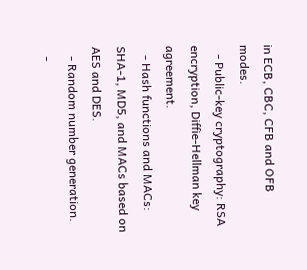in ECB, CBC, CFB and OFB modes.
   - Public-key cryptography: RSA encryption, Diffie-Hellman key agreement.
   - Hash functions and MACs: SHA-1, MD5, and MACs based on AES and DES.
   - Random number generation.
   -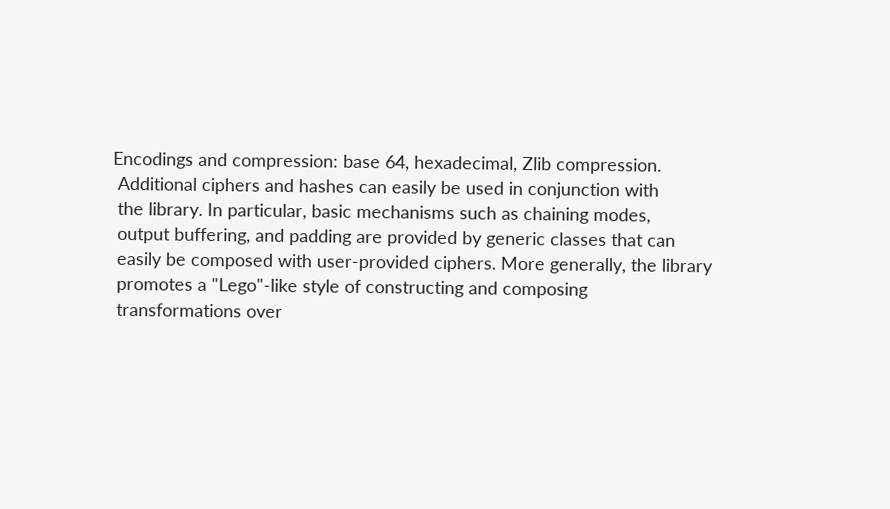Encodings and compression: base 64, hexadecimal, Zlib compression.
 Additional ciphers and hashes can easily be used in conjunction with
 the library. In particular, basic mechanisms such as chaining modes,
 output buffering, and padding are provided by generic classes that can
 easily be composed with user-provided ciphers. More generally, the library
 promotes a "Lego"-like style of constructing and composing
 transformations over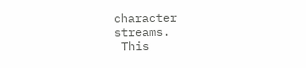character streams.
 This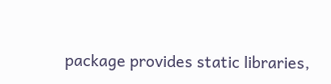package provides static libraries,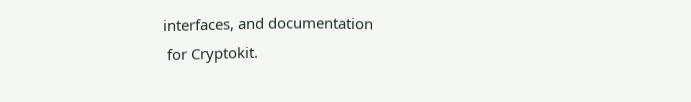interfaces, and documentation
 for Cryptokit.